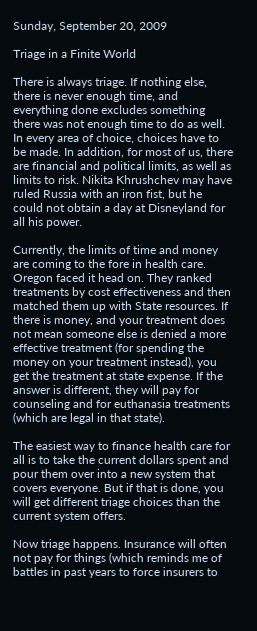Sunday, September 20, 2009

Triage in a Finite World

There is always triage. If nothing else, there is never enough time, and everything done excludes something there was not enough time to do as well. In every area of choice, choices have to be made. In addition, for most of us, there are financial and political limits, as well as limits to risk. Nikita Khrushchev may have ruled Russia with an iron fist, but he could not obtain a day at Disneyland for all his power.

Currently, the limits of time and money are coming to the fore in health care. Oregon faced it head on. They ranked treatments by cost effectiveness and then matched them up with State resources. If there is money, and your treatment does not mean someone else is denied a more effective treatment (for spending the money on your treatment instead), you get the treatment at state expense. If the answer is different, they will pay for counseling and for euthanasia treatments (which are legal in that state).

The easiest way to finance health care for all is to take the current dollars spent and pour them over into a new system that covers everyone. But if that is done, you will get different triage choices than the current system offers.

Now triage happens. Insurance will often not pay for things (which reminds me of battles in past years to force insurers to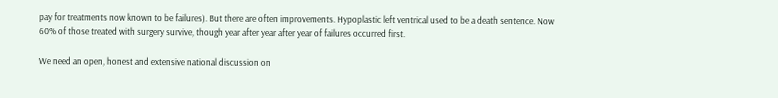pay for treatments now known to be failures). But there are often improvements. Hypoplastic left ventrical used to be a death sentence. Now 60% of those treated with surgery survive, though year after year after year of failures occurred first.

We need an open, honest and extensive national discussion on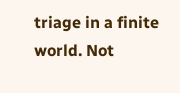triage in a finite world. Not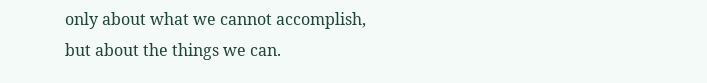only about what we cannot accomplish, but about the things we can.